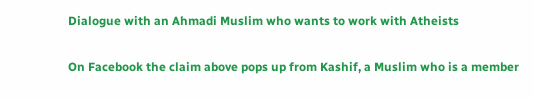Dialogue with an Ahmadi Muslim who wants to work with Atheists

On Facebook the claim above pops up from Kashif, a Muslim who is a member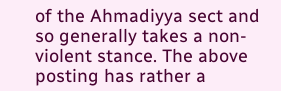of the Ahmadiyya sect and so generally takes a non-violent stance. The above posting has rather a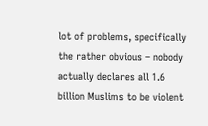lot of problems, specifically the rather obvious – nobody actually declares all 1.6 billion Muslims to be violent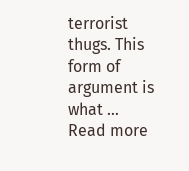terrorist thugs. This form of argument is what … Read more